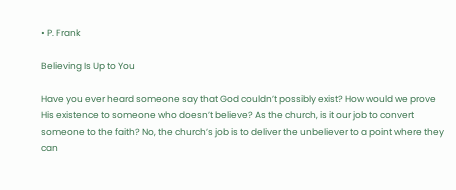• P. Frank

Believing Is Up to You

Have you ever heard someone say that God couldn’t possibly exist? How would we prove His existence to someone who doesn’t believe? As the church, is it our job to convert someone to the faith? No, the church’s job is to deliver the unbeliever to a point where they can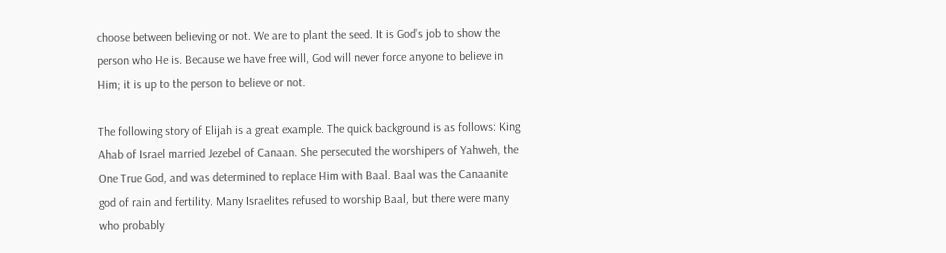choose between believing or not. We are to plant the seed. It is God’s job to show the person who He is. Because we have free will, God will never force anyone to believe in Him; it is up to the person to believe or not.

The following story of Elijah is a great example. The quick background is as follows: King Ahab of Israel married Jezebel of Canaan. She persecuted the worshipers of Yahweh, the One True God, and was determined to replace Him with Baal. Baal was the Canaanite god of rain and fertility. Many Israelites refused to worship Baal, but there were many who probably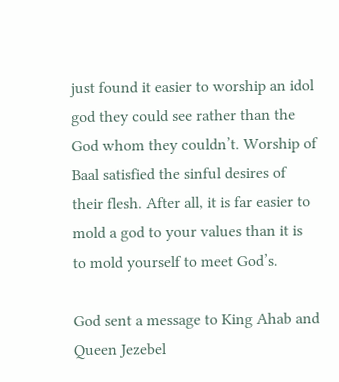just found it easier to worship an idol god they could see rather than the God whom they couldn’t. Worship of Baal satisfied the sinful desires of their flesh. After all, it is far easier to mold a god to your values than it is to mold yourself to meet God’s.

God sent a message to King Ahab and Queen Jezebel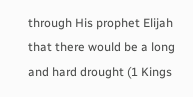through His prophet Elijah that there would be a long and hard drought (1 Kings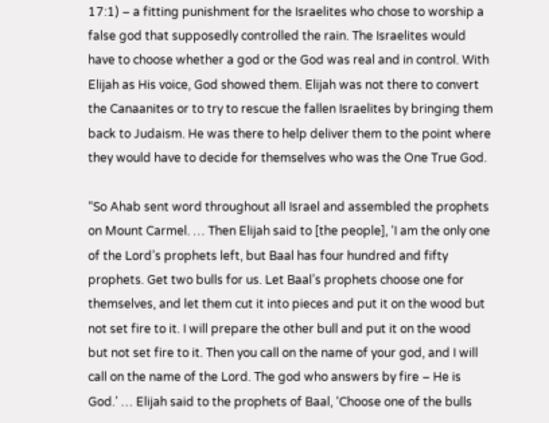17:1) – a fitting punishment for the Israelites who chose to worship a false god that supposedly controlled the rain. The Israelites would have to choose whether a god or the God was real and in control. With Elijah as His voice, God showed them. Elijah was not there to convert the Canaanites or to try to rescue the fallen Israelites by bringing them back to Judaism. He was there to help deliver them to the point where they would have to decide for themselves who was the One True God.

“So Ahab sent word throughout all Israel and assembled the prophets on Mount Carmel. … Then Elijah said to [the people], ‘I am the only one of the Lord’s prophets left, but Baal has four hundred and fifty prophets. Get two bulls for us. Let Baal’s prophets choose one for themselves, and let them cut it into pieces and put it on the wood but not set fire to it. I will prepare the other bull and put it on the wood but not set fire to it. Then you call on the name of your god, and I will call on the name of the Lord. The god who answers by fire – He is God.’ … Elijah said to the prophets of Baal, ‘Choose one of the bulls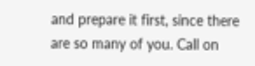and prepare it first, since there are so many of you. Call on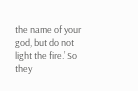the name of your god, but do not light the fire.’ So they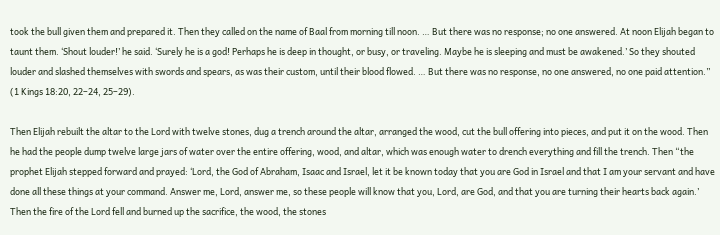took the bull given them and prepared it. Then they called on the name of Baal from morning till noon. … But there was no response; no one answered. At noon Elijah began to taunt them. ‘Shout louder!’ he said. ‘Surely he is a god! Perhaps he is deep in thought, or busy, or traveling. Maybe he is sleeping and must be awakened.’ So they shouted louder and slashed themselves with swords and spears, as was their custom, until their blood flowed. … But there was no response, no one answered, no one paid attention.” (1 Kings 18:20, 22–24, 25–29).

Then Elijah rebuilt the altar to the Lord with twelve stones, dug a trench around the altar, arranged the wood, cut the bull offering into pieces, and put it on the wood. Then he had the people dump twelve large jars of water over the entire offering, wood, and altar, which was enough water to drench everything and fill the trench. Then “the prophet Elijah stepped forward and prayed: ‘Lord, the God of Abraham, Isaac and Israel, let it be known today that you are God in Israel and that I am your servant and have done all these things at your command. Answer me, Lord, answer me, so these people will know that you, Lord, are God, and that you are turning their hearts back again.’ Then the fire of the Lord fell and burned up the sacrifice, the wood, the stones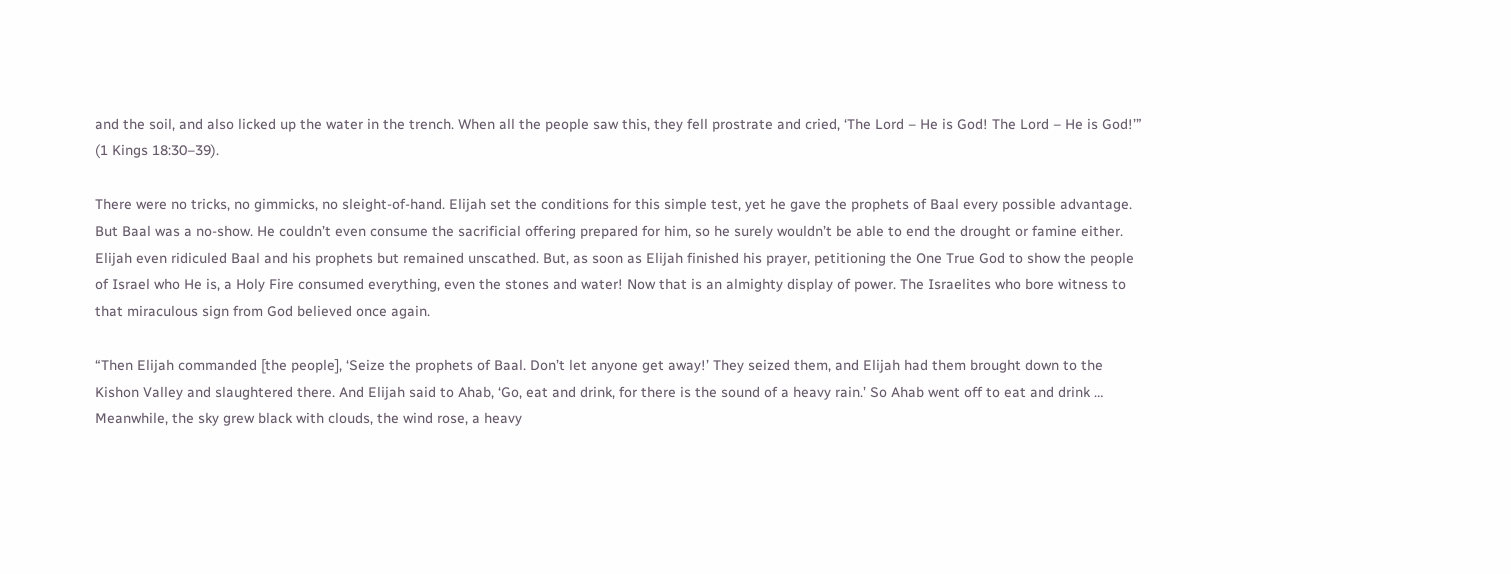and the soil, and also licked up the water in the trench. When all the people saw this, they fell prostrate and cried, ‘The Lord – He is God! The Lord – He is God!’” (1 Kings 18:30–39).

There were no tricks, no gimmicks, no sleight-of-hand. Elijah set the conditions for this simple test, yet he gave the prophets of Baal every possible advantage. But Baal was a no-show. He couldn’t even consume the sacrificial offering prepared for him, so he surely wouldn’t be able to end the drought or famine either. Elijah even ridiculed Baal and his prophets but remained unscathed. But, as soon as Elijah finished his prayer, petitioning the One True God to show the people of Israel who He is, a Holy Fire consumed everything, even the stones and water! Now that is an almighty display of power. The Israelites who bore witness to that miraculous sign from God believed once again.

“Then Elijah commanded [the people], ‘Seize the prophets of Baal. Don’t let anyone get away!’ They seized them, and Elijah had them brought down to the Kishon Valley and slaughtered there. And Elijah said to Ahab, ‘Go, eat and drink, for there is the sound of a heavy rain.’ So Ahab went off to eat and drink … Meanwhile, the sky grew black with clouds, the wind rose, a heavy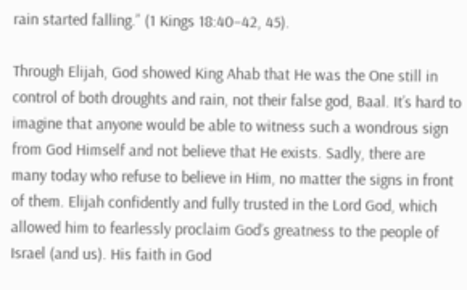rain started falling.” (1 Kings 18:40–42, 45).

Through Elijah, God showed King Ahab that He was the One still in control of both droughts and rain, not their false god, Baal. It’s hard to imagine that anyone would be able to witness such a wondrous sign from God Himself and not believe that He exists. Sadly, there are many today who refuse to believe in Him, no matter the signs in front of them. Elijah confidently and fully trusted in the Lord God, which allowed him to fearlessly proclaim God’s greatness to the people of Israel (and us). His faith in God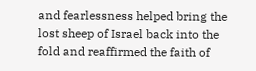and fearlessness helped bring the lost sheep of Israel back into the fold and reaffirmed the faith of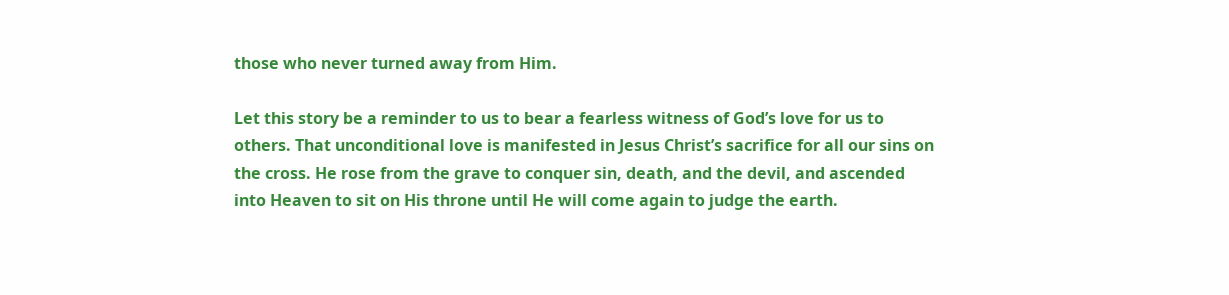those who never turned away from Him.

Let this story be a reminder to us to bear a fearless witness of God’s love for us to others. That unconditional love is manifested in Jesus Christ’s sacrifice for all our sins on the cross. He rose from the grave to conquer sin, death, and the devil, and ascended into Heaven to sit on His throne until He will come again to judge the earth.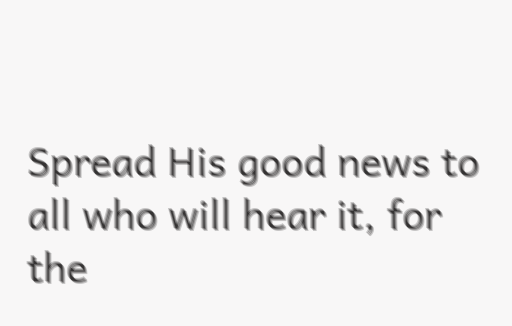Spread His good news to all who will hear it, for the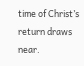time of Christ’s return draws near.